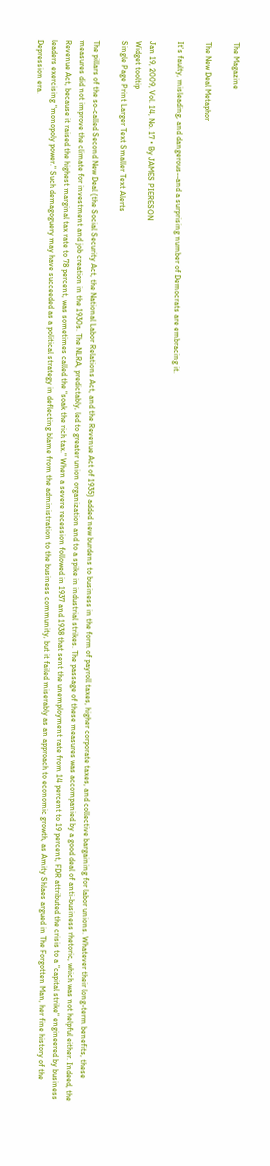The Magazine

The New Deal Metaphor

It's faulty, misleading, and dangerous--and a surprising number of Democrats are embracing it.

Jan 19, 2009, Vol. 14, No. 17 • By JAMES PIERESON
Widget tooltip
Single Page Print Larger Text Smaller Text Alerts

The pillars of the so-called Second New Deal (the Social Security Act, the National Labor Relations Act, and the Revenue Act of 1935) added new burdens to business in the form of payroll taxes, higher corporate taxes, and collective bargaining for labor unions. Whatever their long-term benefits, these measures did not improve the climate for investment and job creation in the 1930s. The NLRA, predictably, led to greater union organization and to a spike in industrial strikes. The passage of these measures was accompanied by a good deal of anti-business rhetoric, which was not helpful either. Indeed, the Revenue Act, because it raised the highest marginal tax rate to 78 percent, was sometimes called the "soak the rich tax." When a severe recession followed in 1937 and 1938 that sent the unemployment rate from 14 percent to 19 percent, FDR attributed the crisis to a "capital strike" engineered by business leaders exercising "monopoly power." Such demagoguery may have succeeded as a political strategy in deflecting blame from the administration to the business community, but it failed miserably as an approach to economic growth, as Amity Shlaes argued in The Forgotten Man, her fine history of the Depression era.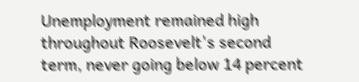Unemployment remained high throughout Roosevelt's second term, never going below 14 percent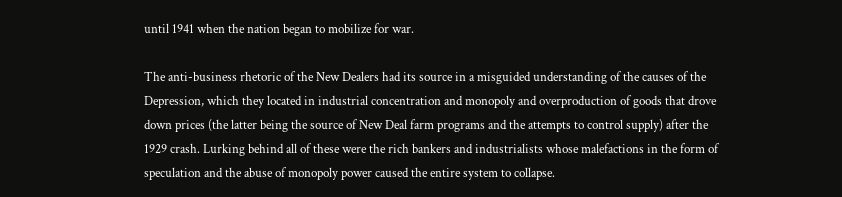until 1941 when the nation began to mobilize for war.

The anti-business rhetoric of the New Dealers had its source in a misguided understanding of the causes of the Depression, which they located in industrial concentration and monopoly and overproduction of goods that drove down prices (the latter being the source of New Deal farm programs and the attempts to control supply) after the 1929 crash. Lurking behind all of these were the rich bankers and industrialists whose malefactions in the form of speculation and the abuse of monopoly power caused the entire system to collapse.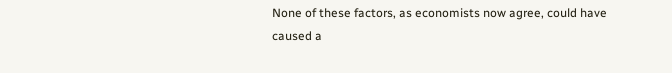None of these factors, as economists now agree, could have caused a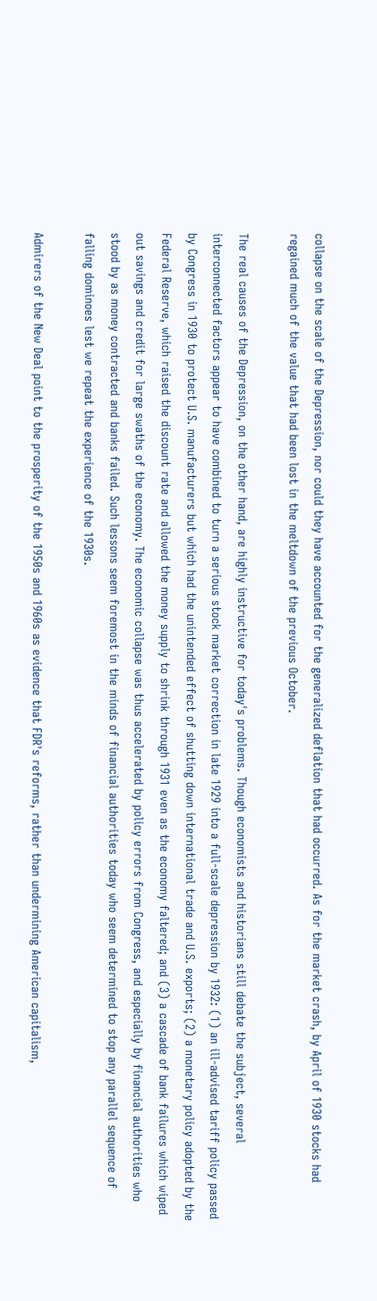collapse on the scale of the Depression, nor could they have accounted for the generalized deflation that had occurred. As for the market crash, by April of 1930 stocks had regained much of the value that had been lost in the meltdown of the previous October.

The real causes of the Depression, on the other hand, are highly instructive for today's problems. Though economists and historians still debate the subject, several interconnected factors appear to have combined to turn a serious stock market correction in late 1929 into a full-scale depression by 1932: (1) an ill-advised tariff policy passed by Congress in 1930 to protect U.S. manufacturers but which had the unintended effect of shutting down international trade and U.S. exports; (2) a monetary policy adopted by the Federal Reserve, which raised the discount rate and allowed the money supply to shrink through 1931 even as the economy faltered; and (3) a cascade of bank failures which wiped out savings and credit for large swaths of the economy. The economic collapse was thus accelerated by policy errors from Congress, and especially by financial authorities who stood by as money contracted and banks failed. Such lessons seem foremost in the minds of financial authorities today who seem determined to stop any parallel sequence of falling dominoes lest we repeat the experience of the 1930s.

Admirers of the New Deal point to the prosperity of the 1950s and 1960s as evidence that FDR's reforms, rather than undermining American capitalism,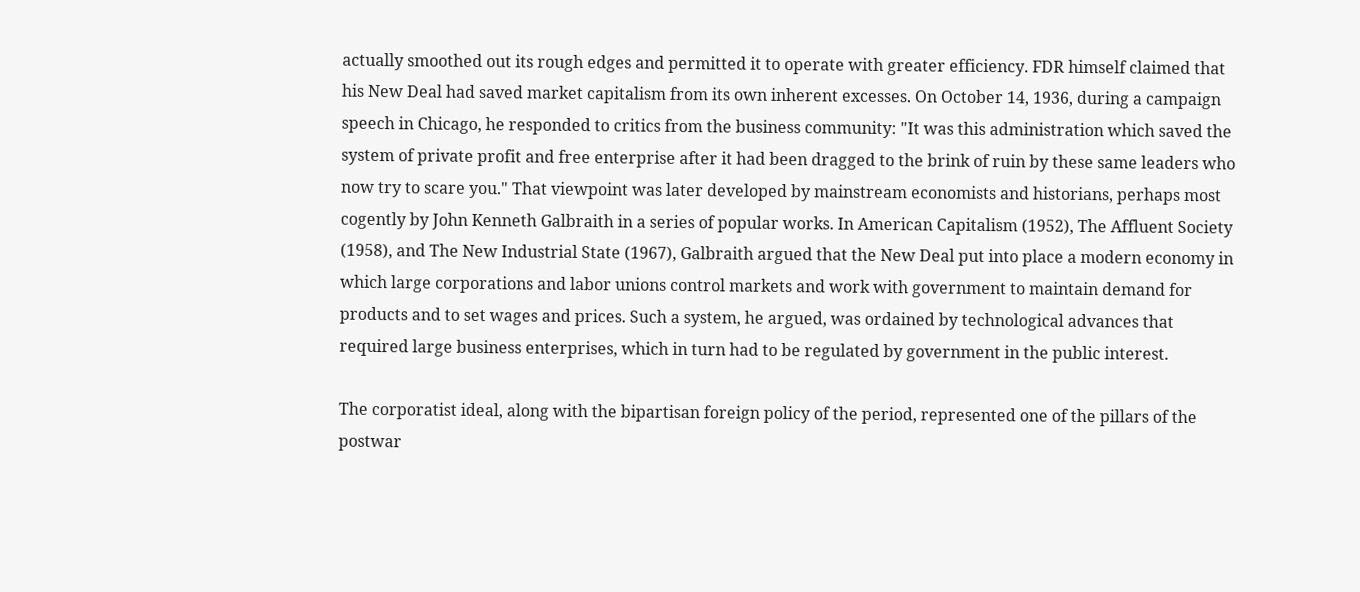actually smoothed out its rough edges and permitted it to operate with greater efficiency. FDR himself claimed that his New Deal had saved market capitalism from its own inherent excesses. On October 14, 1936, during a campaign speech in Chicago, he responded to critics from the business community: "It was this administration which saved the system of private profit and free enterprise after it had been dragged to the brink of ruin by these same leaders who now try to scare you." That viewpoint was later developed by mainstream economists and historians, perhaps most cogently by John Kenneth Galbraith in a series of popular works. In American Capitalism (1952), The Affluent Society (1958), and The New Industrial State (1967), Galbraith argued that the New Deal put into place a modern economy in which large corporations and labor unions control markets and work with government to maintain demand for products and to set wages and prices. Such a system, he argued, was ordained by technological advances that required large business enterprises, which in turn had to be regulated by government in the public interest.

The corporatist ideal, along with the bipartisan foreign policy of the period, represented one of the pillars of the postwar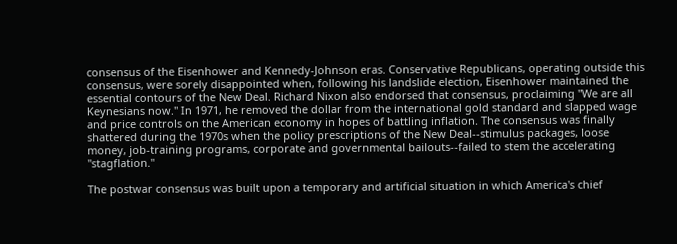consensus of the Eisenhower and Kennedy-Johnson eras. Conservative Republicans, operating outside this consensus, were sorely disappointed when, following his landslide election, Eisenhower maintained the essential contours of the New Deal. Richard Nixon also endorsed that consensus, proclaiming "We are all Keynesians now." In 1971, he removed the dollar from the international gold standard and slapped wage and price controls on the American economy in hopes of battling inflation. The consensus was finally shattered during the 1970s when the policy prescriptions of the New Deal--stimulus packages, loose money, job-training programs, corporate and governmental bailouts--failed to stem the accelerating "stagflation."

The postwar consensus was built upon a temporary and artificial situation in which America's chief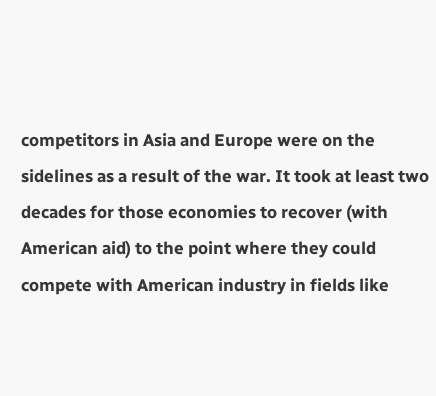competitors in Asia and Europe were on the sidelines as a result of the war. It took at least two decades for those economies to recover (with American aid) to the point where they could compete with American industry in fields like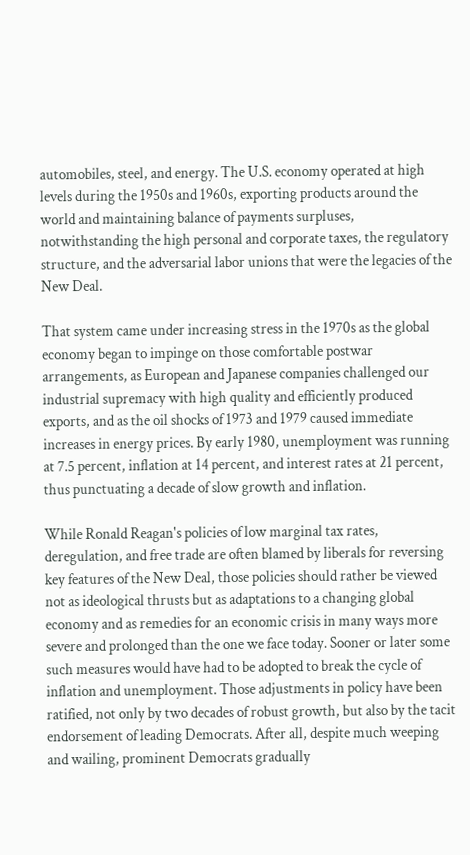automobiles, steel, and energy. The U.S. economy operated at high levels during the 1950s and 1960s, exporting products around the world and maintaining balance of payments surpluses, notwithstanding the high personal and corporate taxes, the regulatory structure, and the adversarial labor unions that were the legacies of the New Deal.

That system came under increasing stress in the 1970s as the global economy began to impinge on those comfortable postwar arrangements, as European and Japanese companies challenged our industrial supremacy with high quality and efficiently produced exports, and as the oil shocks of 1973 and 1979 caused immediate increases in energy prices. By early 1980, unemployment was running at 7.5 percent, inflation at 14 percent, and interest rates at 21 percent, thus punctuating a decade of slow growth and inflation.

While Ronald Reagan's policies of low marginal tax rates, deregulation, and free trade are often blamed by liberals for reversing key features of the New Deal, those policies should rather be viewed not as ideological thrusts but as adaptations to a changing global economy and as remedies for an economic crisis in many ways more severe and prolonged than the one we face today. Sooner or later some such measures would have had to be adopted to break the cycle of inflation and unemployment. Those adjustments in policy have been ratified, not only by two decades of robust growth, but also by the tacit endorsement of leading Democrats. After all, despite much weeping and wailing, prominent Democrats gradually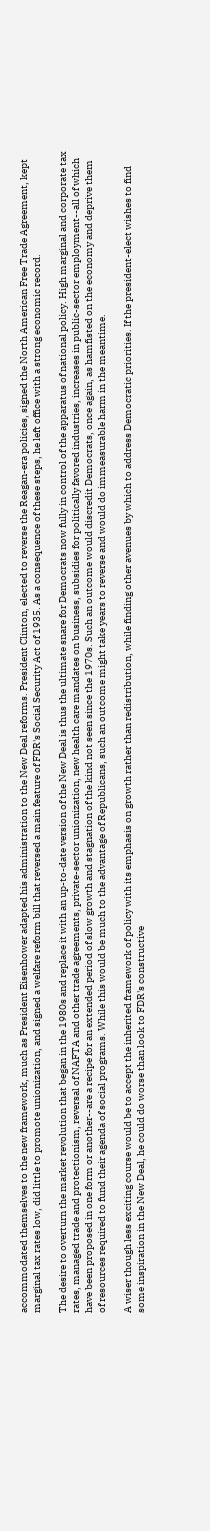accommodated themselves to the new framework, much as President Eisenhower adapted his administration to the New Deal reforms. President Clinton, elected to reverse the Reagan-era policies, signed the North American Free Trade Agreement, kept marginal tax rates low, did little to promote unionization, and signed a welfare reform bill that reversed a main feature of FDR's Social Security Act of 1935. As a consequence of these steps, he left office with a strong economic record.

The desire to overturn the market revolution that began in the 1980s and replace it with an up-to-date version of the New Deal is thus the ultimate snare for Democrats now fully in control of the apparatus of national policy. High marginal and corporate tax rates, managed trade and protectionism, reversal of NAFTA and other trade agreements, private-sector unionization, new health care mandates on business, subsidies for politically favored industries, increases in public-sector employment--all of which have been proposed in one form or another--are a recipe for an extended period of slow growth and stagnation of the kind not seen since the 1970s. Such an outcome would discredit Democrats, once again, as hamfisted on the economy and deprive them of resources required to fund their agenda of social programs. While this would be much to the advantage of Republicans, such an outcome might take years to reverse and would do immeasurable harm in the meantime.

A wiser though less exciting course would be to accept the inherited framework of policy with its emphasis on growth rather than redistribution, while finding other avenues by which to address Democratic priorities. If the president-elect wishes to find some inspiration in the New Deal, he could do worse than look to FDR's constructive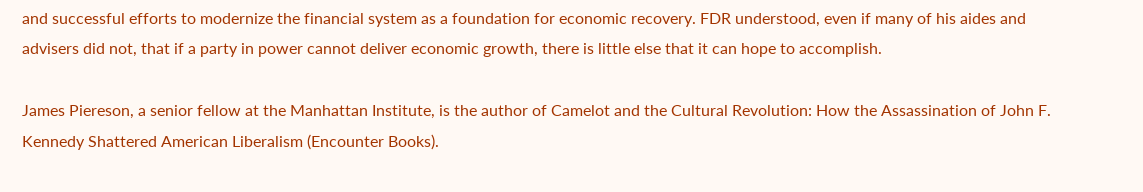and successful efforts to modernize the financial system as a foundation for economic recovery. FDR understood, even if many of his aides and advisers did not, that if a party in power cannot deliver economic growth, there is little else that it can hope to accomplish.

James Piereson, a senior fellow at the Manhattan Institute, is the author of Camelot and the Cultural Revolution: How the Assassination of John F. Kennedy Shattered American Liberalism (Encounter Books).